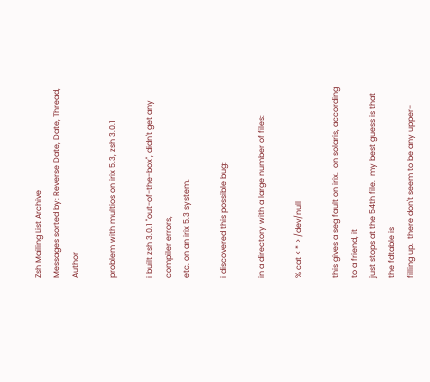Zsh Mailing List Archive
Messages sorted by: Reverse Date, Date, Thread, Author

problem with multios on irix 5.3, zsh 3.0.1

i built zsh 3.0.1 "out-of-the-box", didn't get any compiler errors,
etc. on an irix 5.3 system.

i discovered this possible bug:

in a directory with a large number of files:

% cat < * > /dev/null

this gives a seg fault on irix.  on solaris, according to a friend, it
just stops at the 54th file.  my best guess is that the fdtable is
filling up.  there don't seem to be any upper-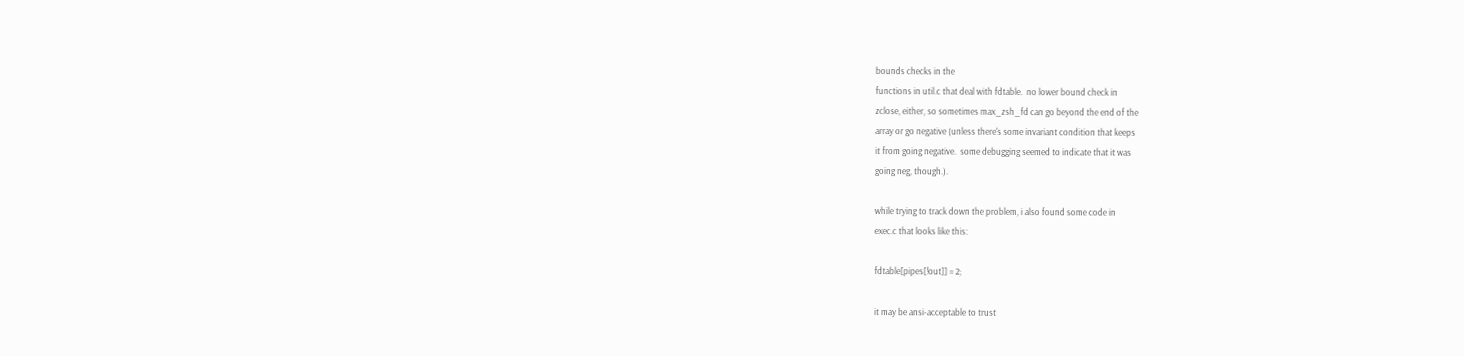bounds checks in the
functions in util.c that deal with fdtable.  no lower bound check in
zclose, either, so sometimes max_zsh_fd can go beyond the end of the
array or go negative (unless there's some invariant condition that keeps
it from going negative.  some debugging seemed to indicate that it was
going neg, though.).

while trying to track down the problem, i also found some code in
exec.c that looks like this:

fdtable[pipes[!out]] = 2;

it may be ansi-acceptable to trust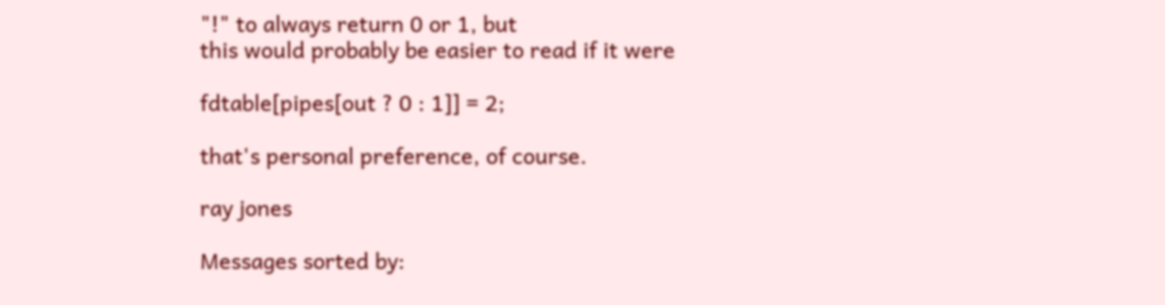"!" to always return 0 or 1, but
this would probably be easier to read if it were

fdtable[pipes[out ? 0 : 1]] = 2;

that's personal preference, of course.

ray jones

Messages sorted by: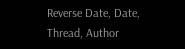Reverse Date, Date, Thread, Author